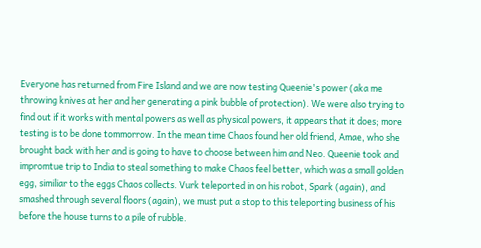Everyone has returned from Fire Island and we are now testing Queenie's power (aka me throwing knives at her and her generating a pink bubble of protection). We were also trying to find out if it works with mental powers as well as physical powers, it appears that it does; more testing is to be done tommorrow. In the mean time Chaos found her old friend, Amae, who she brought back with her and is going to have to choose between him and Neo. Queenie took and impromtue trip to India to steal something to make Chaos feel better, which was a small golden egg, similiar to the eggs Chaos collects. Vurk teleported in on his robot, Spark (again), and smashed through several floors (again), we must put a stop to this teleporting business of his before the house turns to a pile of rubble.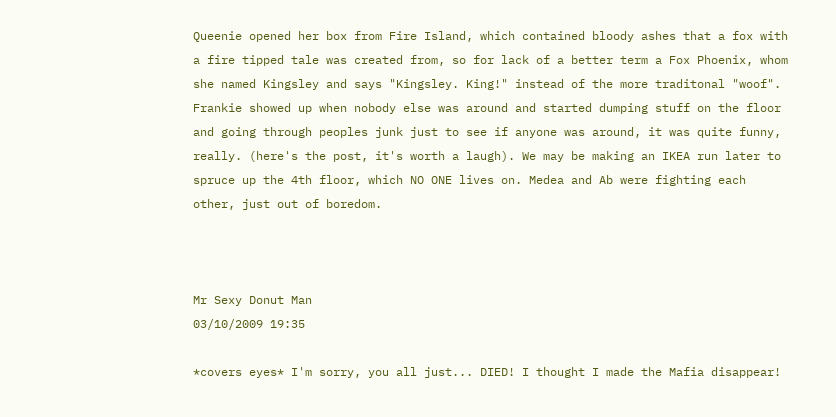Queenie opened her box from Fire Island, which contained bloody ashes that a fox with a fire tipped tale was created from, so for lack of a better term a Fox Phoenix, whom she named Kingsley and says "Kingsley. King!" instead of the more traditonal "woof". Frankie showed up when nobody else was around and started dumping stuff on the floor and going through peoples junk just to see if anyone was around, it was quite funny, really. (here's the post, it's worth a laugh). We may be making an IKEA run later to spruce up the 4th floor, which NO ONE lives on. Medea and Ab were fighting each other, just out of boredom.



Mr Sexy Donut Man
03/10/2009 19:35

*covers eyes* I'm sorry, you all just... DIED! I thought I made the Mafia disappear!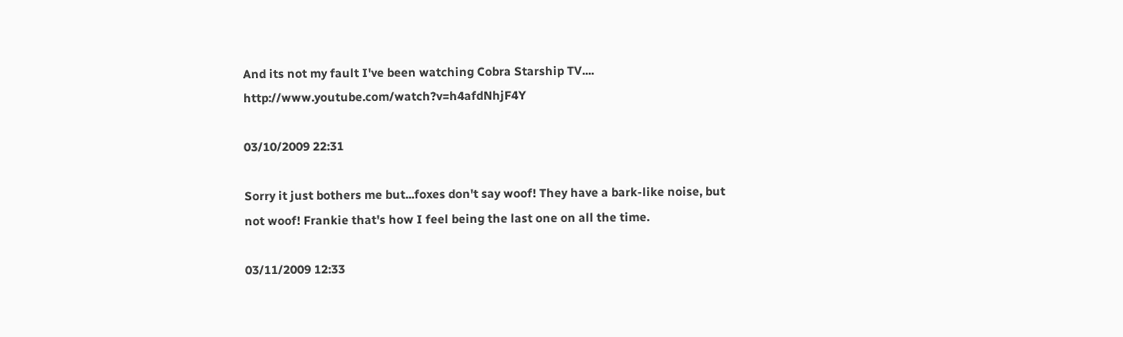And its not my fault I've been watching Cobra Starship TV.... http://www.youtube.com/watch?v=h4afdNhjF4Y

03/10/2009 22:31

Sorry it just bothers me but...foxes don't say woof! They have a bark-like noise, but not woof! Frankie that's how I feel being the last one on all the time.

03/11/2009 12:33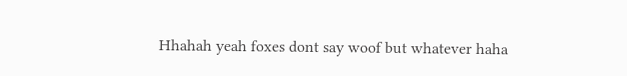Hhahah yeah foxes dont say woof but whatever haha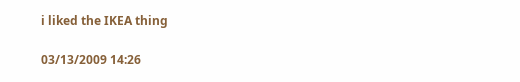i liked the IKEA thing

03/13/2009 14:26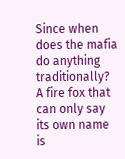Since when does the mafia do anything traditionally? A fire fox that can only say its own name is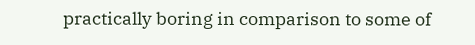practically boring in comparison to some of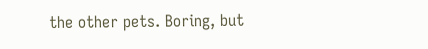the other pets. Boring, but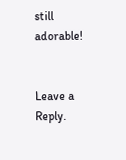still adorable!


Leave a Reply.